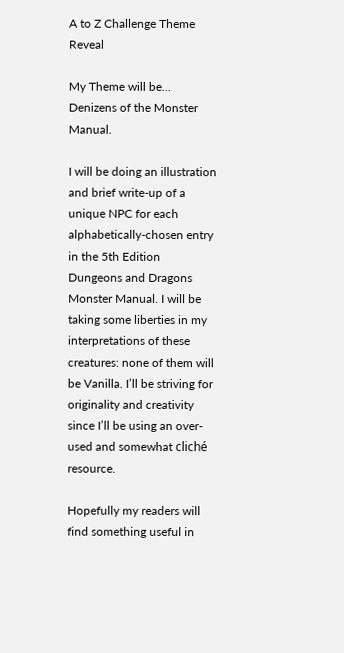A to Z Challenge Theme Reveal

My Theme will be… Denizens of the Monster Manual.

I will be doing an illustration and brief write-up of a unique NPC for each alphabetically-chosen entry in the 5th Edition Dungeons and Dragons Monster Manual. I will be taking some liberties in my interpretations of these creatures: none of them will be Vanilla. I’ll be striving for originality and creativity since I’ll be using an over-used and somewhat cliché resource.

Hopefully my readers will find something useful in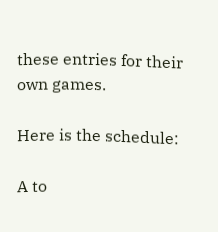these entries for their own games.

Here is the schedule:

A to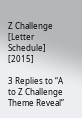Z Challenge [Letter Schedule] [2015]

3 Replies to “A to Z Challenge Theme Reveal”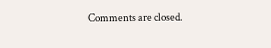Comments are closed.